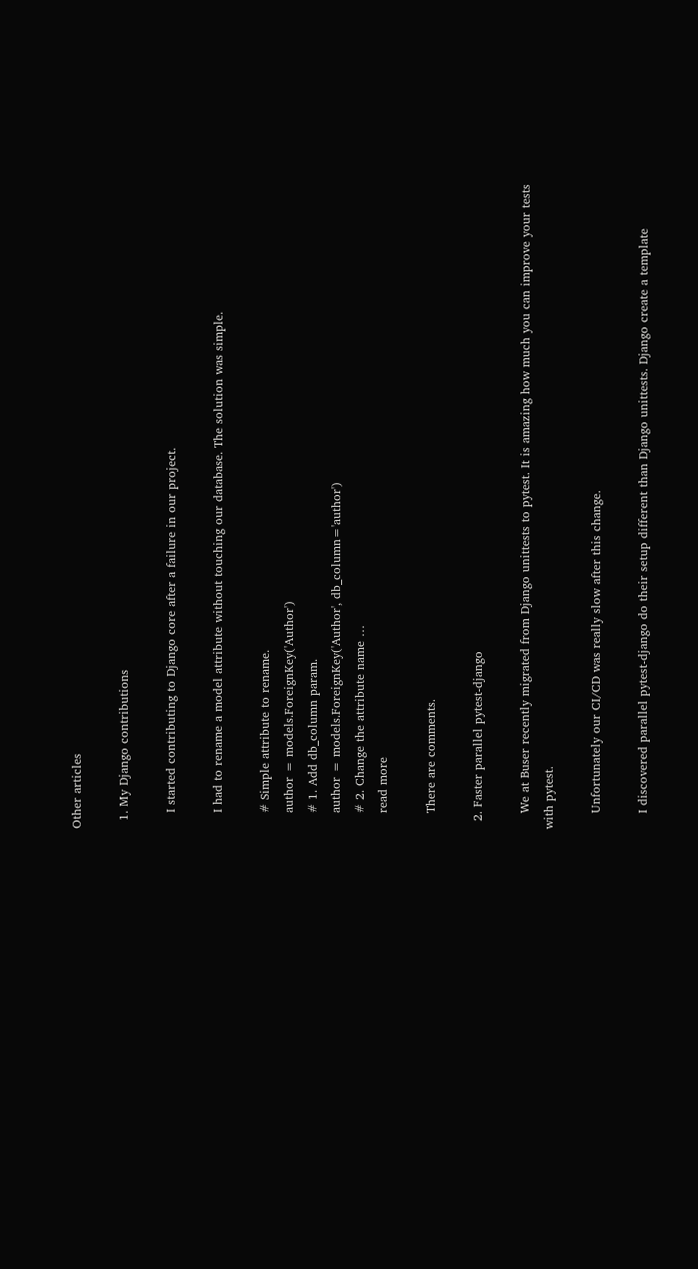Other articles

  1. My Django contributions

    I started contributing to Django core after a failure in our project.

    I had to rename a model attribute without touching our database. The solution was simple.

    # Simple attribute to rename.
    author = models.ForeignKey('Author')
    # 1. Add db_column param.
    author = models.ForeignKey('Author', db_column='author')
    # 2. Change the attribute name …
    read more

    There are comments.

  2. Faster parallel pytest-django

    We at Buser recently migrated from Django unittests to pytest. It is amazing how much you can improve your tests with pytest.

    Unfortunately our CI/CD was really slow after this change.

    I discovered parallel pytest-django do their setup different than Django unittests. Django create a template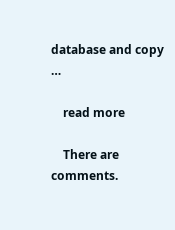database and copy …

    read more

    There are comments.